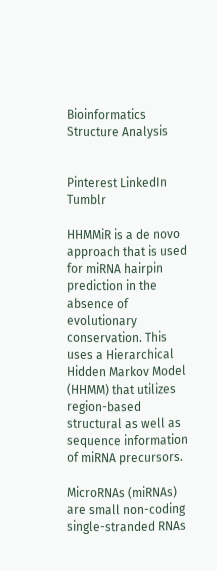Bioinformatics Structure Analysis


Pinterest LinkedIn Tumblr

HHMMiR is a de novo approach that is used for miRNA hairpin prediction in the absence of evolutionary conservation. This uses a Hierarchical Hidden Markov Model (HHMM) that utilizes region-based structural as well as sequence information of miRNA precursors.

MicroRNAs (miRNAs) are small non-coding single-stranded RNAs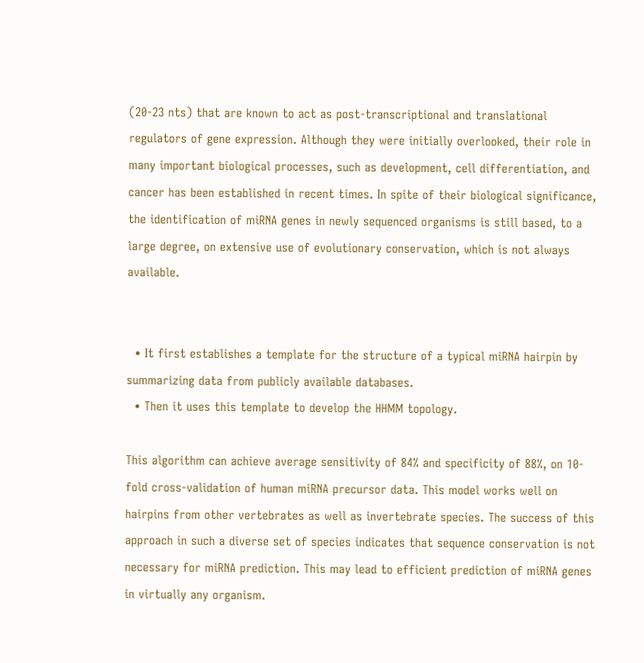(20-23 nts) that are known to act as post-transcriptional and translational regulators of gene expression. Although they were initially overlooked, their role in many important biological processes, such as development, cell differentiation, and cancer has been established in recent times. In spite of their biological significance, the identification of miRNA genes in newly sequenced organisms is still based, to a large degree, on extensive use of evolutionary conservation, which is not always available.


  • It first establishes a template for the structure of a typical miRNA hairpin by summarizing data from publicly available databases.
  • Then it uses this template to develop the HHMM topology.

This algorithm can achieve average sensitivity of 84% and specificity of 88%, on 10-fold cross-validation of human miRNA precursor data. This model works well on hairpins from other vertebrates as well as invertebrate species. The success of this approach in such a diverse set of species indicates that sequence conservation is not necessary for miRNA prediction. This may lead to efficient prediction of miRNA genes in virtually any organism.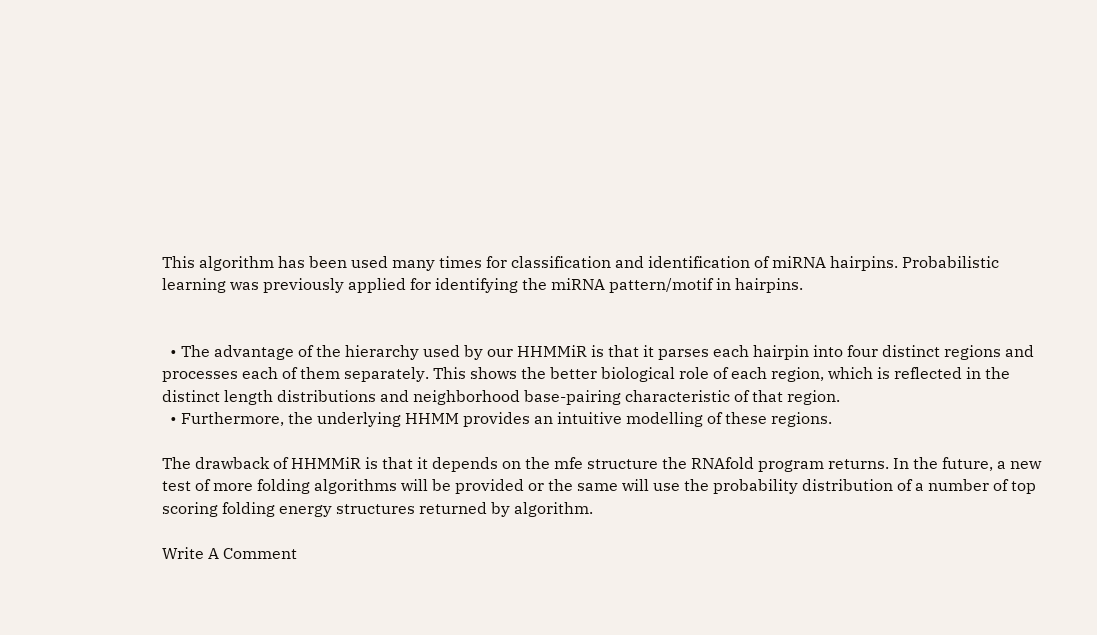This algorithm has been used many times for classification and identification of miRNA hairpins. Probabilistic learning was previously applied for identifying the miRNA pattern/motif in hairpins.


  • The advantage of the hierarchy used by our HHMMiR is that it parses each hairpin into four distinct regions and processes each of them separately. This shows the better biological role of each region, which is reflected in the distinct length distributions and neighborhood base-pairing characteristic of that region.
  • Furthermore, the underlying HHMM provides an intuitive modelling of these regions.

The drawback of HHMMiR is that it depends on the mfe structure the RNAfold program returns. In the future, a new test of more folding algorithms will be provided or the same will use the probability distribution of a number of top scoring folding energy structures returned by algorithm.

Write A Comment